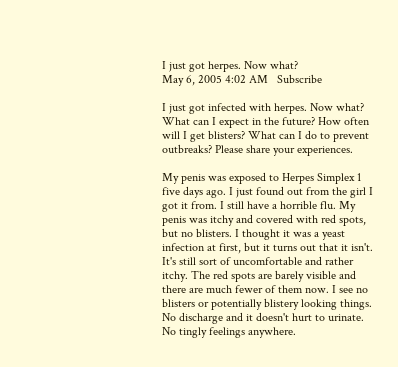I just got herpes. Now what?
May 6, 2005 4:02 AM   Subscribe

I just got infected with herpes. Now what? What can I expect in the future? How often will I get blisters? What can I do to prevent outbreaks? Please share your experiences.

My penis was exposed to Herpes Simplex 1 five days ago. I just found out from the girl I got it from. I still have a horrible flu. My penis was itchy and covered with red spots, but no blisters. I thought it was a yeast infection at first, but it turns out that it isn't. It's still sort of uncomfortable and rather itchy. The red spots are barely visible and there are much fewer of them now. I see no blisters or potentially blistery looking things. No discharge and it doesn't hurt to urinate. No tingly feelings anywhere.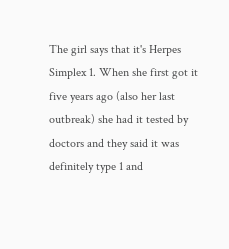The girl says that it's Herpes Simplex 1. When she first got it five years ago (also her last outbreak) she had it tested by doctors and they said it was definitely type 1 and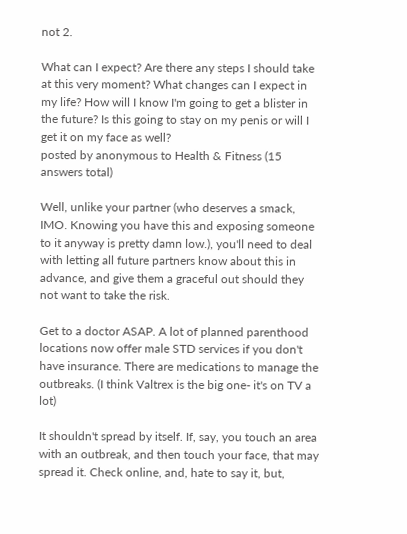not 2.

What can I expect? Are there any steps I should take at this very moment? What changes can I expect in my life? How will I know I'm going to get a blister in the future? Is this going to stay on my penis or will I get it on my face as well?
posted by anonymous to Health & Fitness (15 answers total)

Well, unlike your partner (who deserves a smack, IMO. Knowing you have this and exposing someone to it anyway is pretty damn low.), you'll need to deal with letting all future partners know about this in advance, and give them a graceful out should they not want to take the risk.

Get to a doctor ASAP. A lot of planned parenthood locations now offer male STD services if you don't have insurance. There are medications to manage the outbreaks. (I think Valtrex is the big one- it's on TV a lot)

It shouldn't spread by itself. If, say, you touch an area with an outbreak, and then touch your face, that may spread it. Check online, and, hate to say it, but,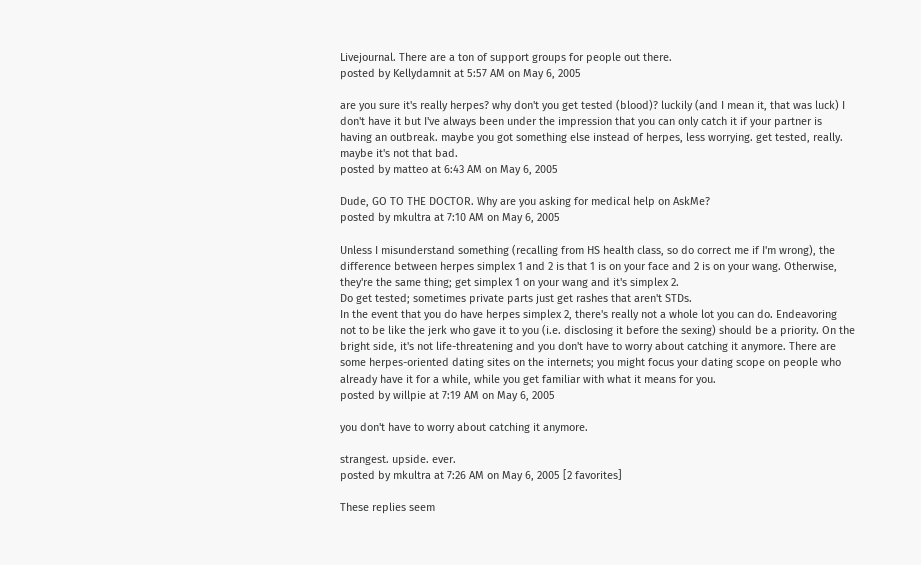Livejournal. There are a ton of support groups for people out there.
posted by Kellydamnit at 5:57 AM on May 6, 2005

are you sure it's really herpes? why don't you get tested (blood)? luckily (and I mean it, that was luck) I don't have it but I've always been under the impression that you can only catch it if your partner is having an outbreak. maybe you got something else instead of herpes, less worrying. get tested, really. maybe it's not that bad.
posted by matteo at 6:43 AM on May 6, 2005

Dude, GO TO THE DOCTOR. Why are you asking for medical help on AskMe?
posted by mkultra at 7:10 AM on May 6, 2005

Unless I misunderstand something (recalling from HS health class, so do correct me if I'm wrong), the difference between herpes simplex 1 and 2 is that 1 is on your face and 2 is on your wang. Otherwise, they're the same thing; get simplex 1 on your wang and it's simplex 2.
Do get tested; sometimes private parts just get rashes that aren't STDs.
In the event that you do have herpes simplex 2, there's really not a whole lot you can do. Endeavoring not to be like the jerk who gave it to you (i.e. disclosing it before the sexing) should be a priority. On the bright side, it's not life-threatening and you don't have to worry about catching it anymore. There are some herpes-oriented dating sites on the internets; you might focus your dating scope on people who already have it for a while, while you get familiar with what it means for you.
posted by willpie at 7:19 AM on May 6, 2005

you don't have to worry about catching it anymore.

strangest. upside. ever.
posted by mkultra at 7:26 AM on May 6, 2005 [2 favorites]

These replies seem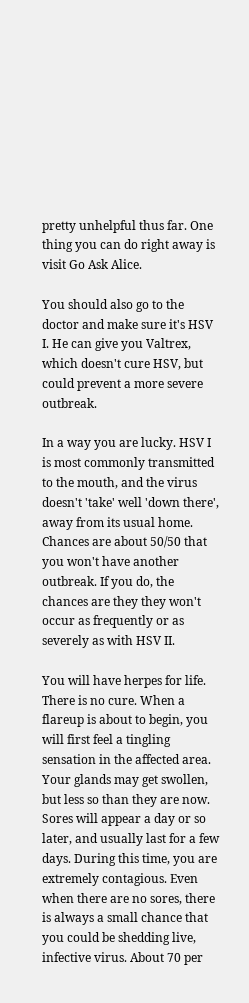pretty unhelpful thus far. One thing you can do right away is visit Go Ask Alice.

You should also go to the doctor and make sure it's HSV I. He can give you Valtrex, which doesn't cure HSV, but could prevent a more severe outbreak.

In a way you are lucky. HSV I is most commonly transmitted to the mouth, and the virus doesn't 'take' well 'down there', away from its usual home. Chances are about 50/50 that you won't have another outbreak. If you do, the chances are they they won't occur as frequently or as severely as with HSV II.

You will have herpes for life. There is no cure. When a flareup is about to begin, you will first feel a tingling sensation in the affected area. Your glands may get swollen, but less so than they are now. Sores will appear a day or so later, and usually last for a few days. During this time, you are extremely contagious. Even when there are no sores, there is always a small chance that you could be shedding live, infective virus. About 70 per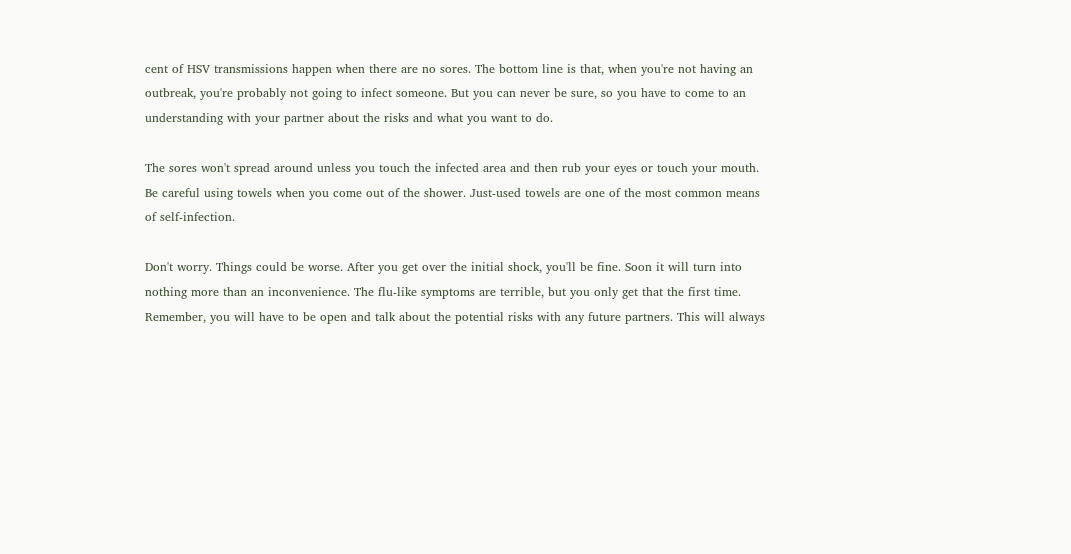cent of HSV transmissions happen when there are no sores. The bottom line is that, when you're not having an outbreak, you're probably not going to infect someone. But you can never be sure, so you have to come to an understanding with your partner about the risks and what you want to do.

The sores won't spread around unless you touch the infected area and then rub your eyes or touch your mouth. Be careful using towels when you come out of the shower. Just-used towels are one of the most common means of self-infection.

Don't worry. Things could be worse. After you get over the initial shock, you'll be fine. Soon it will turn into nothing more than an inconvenience. The flu-like symptoms are terrible, but you only get that the first time. Remember, you will have to be open and talk about the potential risks with any future partners. This will always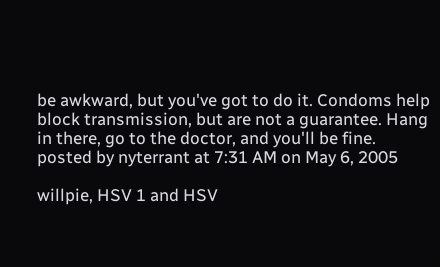be awkward, but you've got to do it. Condoms help block transmission, but are not a guarantee. Hang in there, go to the doctor, and you'll be fine.
posted by nyterrant at 7:31 AM on May 6, 2005

willpie, HSV 1 and HSV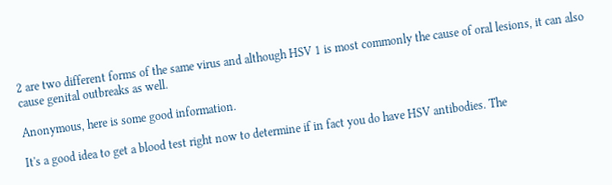2 are two different forms of the same virus and although HSV 1 is most commonly the cause of oral lesions, it can also cause genital outbreaks as well.

Anonymous, here is some good information.

It's a good idea to get a blood test right now to determine if in fact you do have HSV antibodies. The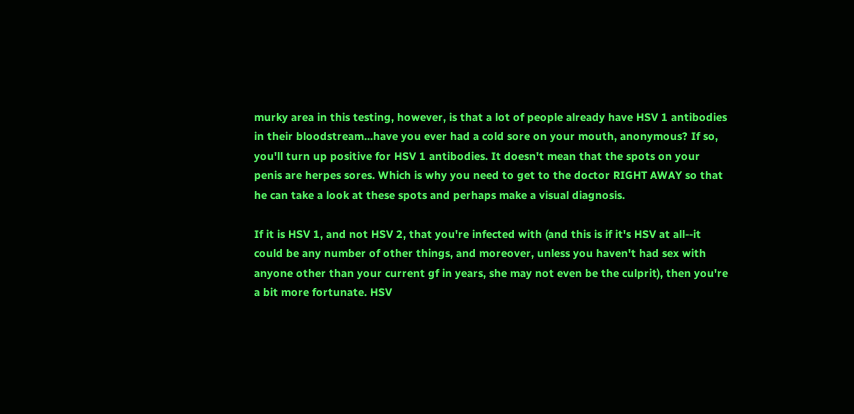murky area in this testing, however, is that a lot of people already have HSV 1 antibodies in their bloodstream...have you ever had a cold sore on your mouth, anonymous? If so, you'll turn up positive for HSV 1 antibodies. It doesn't mean that the spots on your penis are herpes sores. Which is why you need to get to the doctor RIGHT AWAY so that he can take a look at these spots and perhaps make a visual diagnosis.

If it is HSV 1, and not HSV 2, that you're infected with (and this is if it's HSV at all--it could be any number of other things, and moreover, unless you haven't had sex with anyone other than your current gf in years, she may not even be the culprit), then you're a bit more fortunate. HSV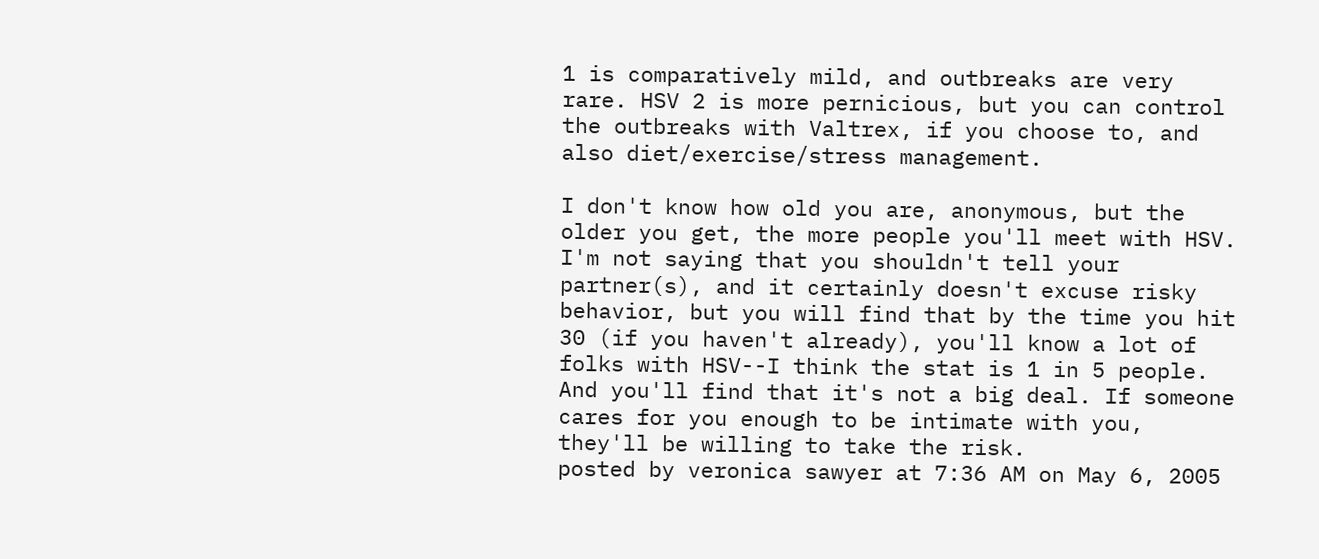1 is comparatively mild, and outbreaks are very rare. HSV 2 is more pernicious, but you can control the outbreaks with Valtrex, if you choose to, and also diet/exercise/stress management.

I don't know how old you are, anonymous, but the older you get, the more people you'll meet with HSV. I'm not saying that you shouldn't tell your partner(s), and it certainly doesn't excuse risky behavior, but you will find that by the time you hit 30 (if you haven't already), you'll know a lot of folks with HSV--I think the stat is 1 in 5 people. And you'll find that it's not a big deal. If someone cares for you enough to be intimate with you, they'll be willing to take the risk.
posted by veronica sawyer at 7:36 AM on May 6, 2005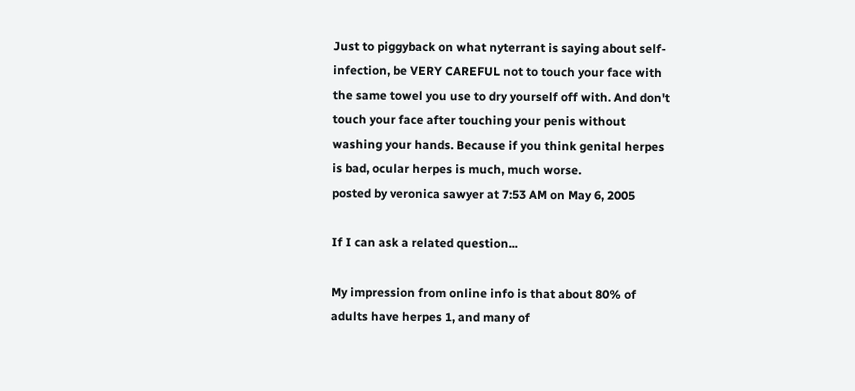Just to piggyback on what nyterrant is saying about self-infection, be VERY CAREFUL not to touch your face with the same towel you use to dry yourself off with. And don't touch your face after touching your penis without washing your hands. Because if you think genital herpes is bad, ocular herpes is much, much worse.
posted by veronica sawyer at 7:53 AM on May 6, 2005

If I can ask a related question...

My impression from online info is that about 80% of adults have herpes 1, and many of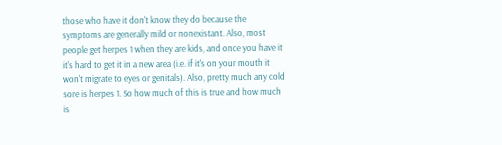those who have it don't know they do because the symptoms are generally mild or nonexistant. Also, most people get herpes 1 when they are kids, and once you have it it's hard to get it in a new area (i.e. if it's on your mouth it won't migrate to eyes or genitals). Also, pretty much any cold sore is herpes 1. So how much of this is true and how much is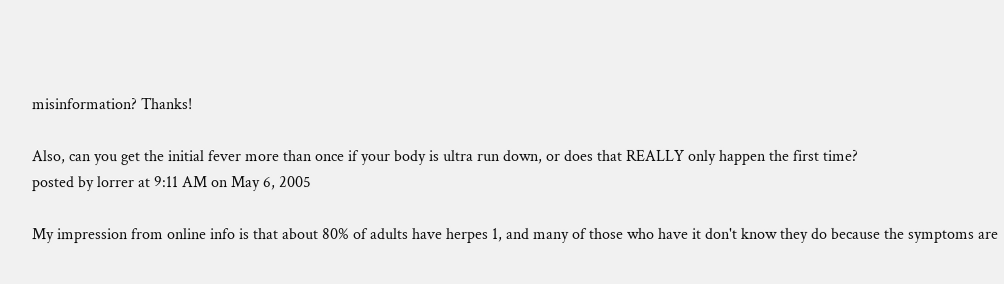misinformation? Thanks!

Also, can you get the initial fever more than once if your body is ultra run down, or does that REALLY only happen the first time?
posted by lorrer at 9:11 AM on May 6, 2005

My impression from online info is that about 80% of adults have herpes 1, and many of those who have it don't know they do because the symptoms are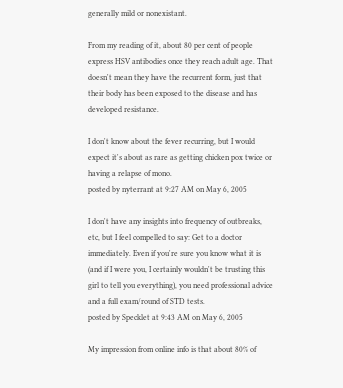generally mild or nonexistant.

From my reading of it, about 80 per cent of people express HSV antibodies once they reach adult age. That doesn't mean they have the recurrent form, just that their body has been exposed to the disease and has developed resistance.

I don't know about the fever recurring, but I would expect it's about as rare as getting chicken pox twice or having a relapse of mono.
posted by nyterrant at 9:27 AM on May 6, 2005

I don't have any insights into frequency of outbreaks, etc, but I feel compelled to say: Get to a doctor immediately. Even if you're sure you know what it is (and if I were you, I certainly wouldn't be trusting this girl to tell you everything), you need professional advice and a full exam/round of STD tests.
posted by Specklet at 9:43 AM on May 6, 2005

My impression from online info is that about 80% of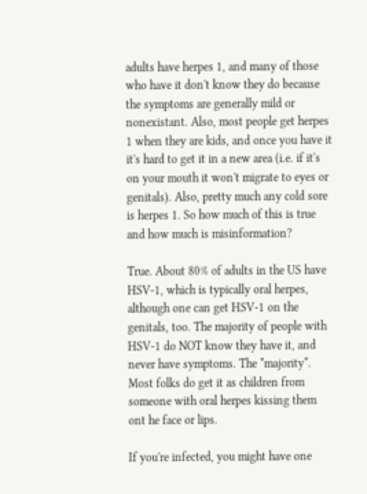adults have herpes 1, and many of those who have it don't know they do because the symptoms are generally mild or nonexistant. Also, most people get herpes 1 when they are kids, and once you have it it's hard to get it in a new area (i.e. if it's on your mouth it won't migrate to eyes or genitals). Also, pretty much any cold sore is herpes 1. So how much of this is true and how much is misinformation?

True. About 80% of adults in the US have HSV-1, which is typically oral herpes, although one can get HSV-1 on the genitals, too. The majority of people with HSV-1 do NOT know they have it, and never have symptoms. The *majority*. Most folks do get it as children from someone with oral herpes kissing them ont he face or lips.

If you're infected, you might have one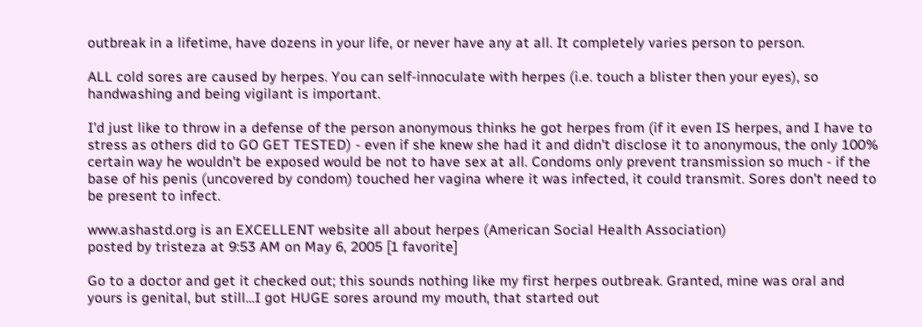outbreak in a lifetime, have dozens in your life, or never have any at all. It completely varies person to person.

ALL cold sores are caused by herpes. You can self-innoculate with herpes (i.e. touch a blister then your eyes), so handwashing and being vigilant is important.

I'd just like to throw in a defense of the person anonymous thinks he got herpes from (if it even IS herpes, and I have to stress as others did to GO GET TESTED) - even if she knew she had it and didn't disclose it to anonymous, the only 100% certain way he wouldn't be exposed would be not to have sex at all. Condoms only prevent transmission so much - if the base of his penis (uncovered by condom) touched her vagina where it was infected, it could transmit. Sores don't need to be present to infect.

www.ashastd.org is an EXCELLENT website all about herpes (American Social Health Association)
posted by tristeza at 9:53 AM on May 6, 2005 [1 favorite]

Go to a doctor and get it checked out; this sounds nothing like my first herpes outbreak. Granted, mine was oral and yours is genital, but still...I got HUGE sores around my mouth, that started out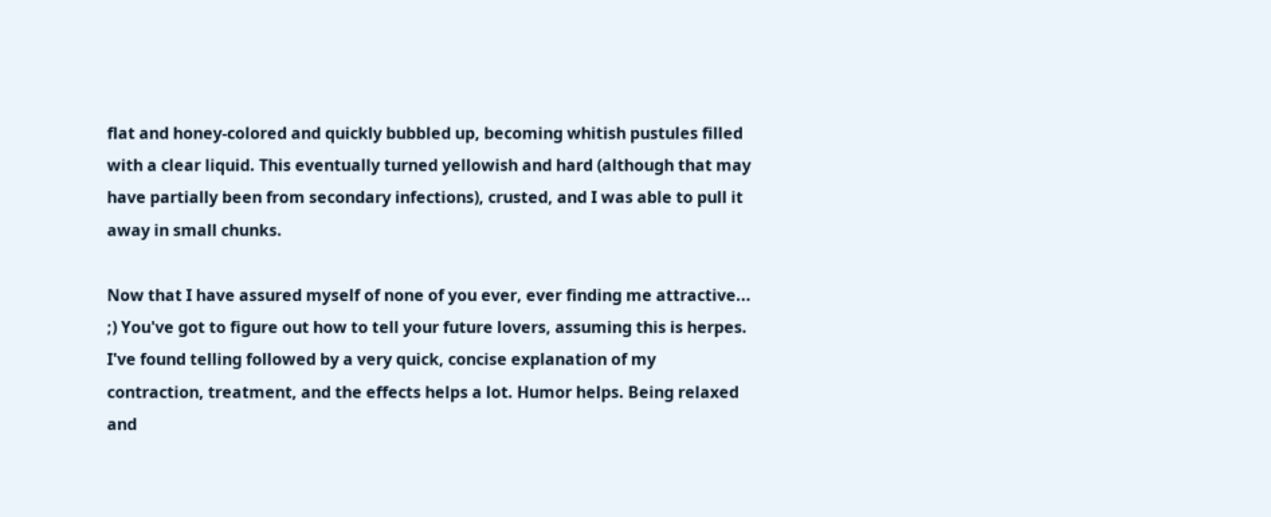flat and honey-colored and quickly bubbled up, becoming whitish pustules filled with a clear liquid. This eventually turned yellowish and hard (although that may have partially been from secondary infections), crusted, and I was able to pull it away in small chunks.

Now that I have assured myself of none of you ever, ever finding me attractive... ;) You've got to figure out how to tell your future lovers, assuming this is herpes. I've found telling followed by a very quick, concise explanation of my contraction, treatment, and the effects helps a lot. Humor helps. Being relaxed and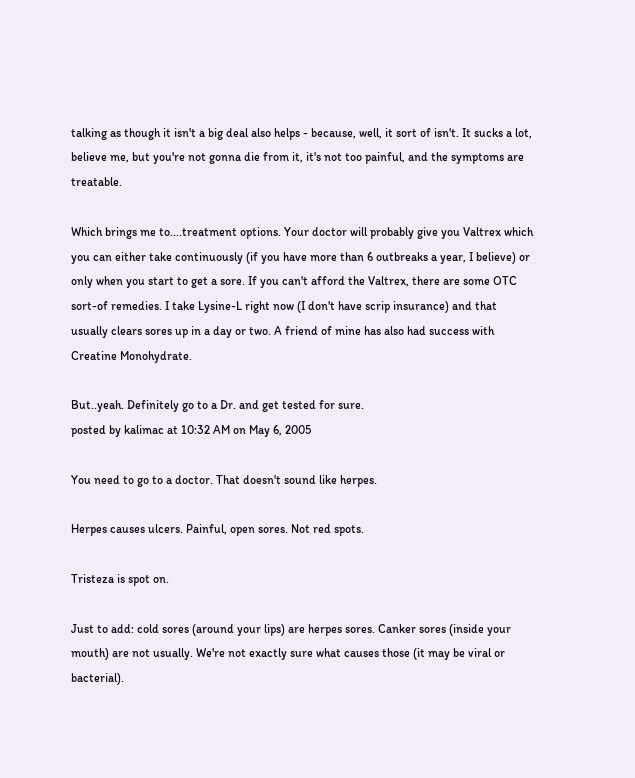talking as though it isn't a big deal also helps - because, well, it sort of isn't. It sucks a lot, believe me, but you're not gonna die from it, it's not too painful, and the symptoms are treatable.

Which brings me to....treatment options. Your doctor will probably give you Valtrex which you can either take continuously (if you have more than 6 outbreaks a year, I believe) or only when you start to get a sore. If you can't afford the Valtrex, there are some OTC sort-of remedies. I take Lysine-L right now (I don't have scrip insurance) and that usually clears sores up in a day or two. A friend of mine has also had success with Creatine Monohydrate.

But..yeah. Definitely go to a Dr. and get tested for sure.
posted by kalimac at 10:32 AM on May 6, 2005

You need to go to a doctor. That doesn't sound like herpes.

Herpes causes ulcers. Painful, open sores. Not red spots.

Tristeza is spot on.

Just to add: cold sores (around your lips) are herpes sores. Canker sores (inside your mouth) are not usually. We're not exactly sure what causes those (it may be viral or bacterial).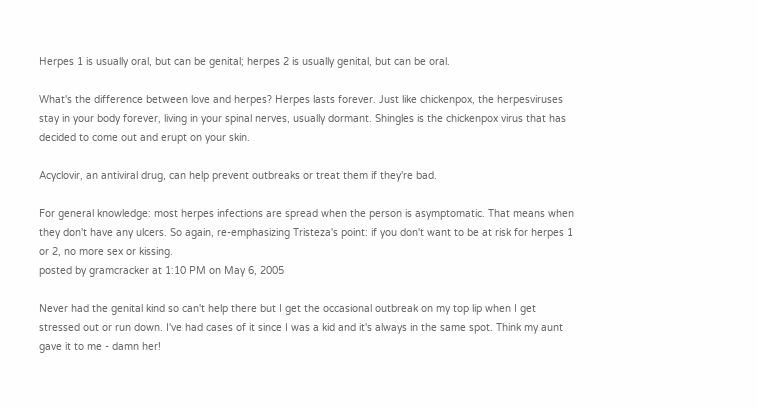Herpes 1 is usually oral, but can be genital; herpes 2 is usually genital, but can be oral.

What's the difference between love and herpes? Herpes lasts forever. Just like chickenpox, the herpesviruses stay in your body forever, living in your spinal nerves, usually dormant. Shingles is the chickenpox virus that has decided to come out and erupt on your skin.

Acyclovir, an antiviral drug, can help prevent outbreaks or treat them if they're bad.

For general knowledge: most herpes infections are spread when the person is asymptomatic. That means when they don't have any ulcers. So again, re-emphasizing Tristeza's point: if you don't want to be at risk for herpes 1 or 2, no more sex or kissing.
posted by gramcracker at 1:10 PM on May 6, 2005

Never had the genital kind so can't help there but I get the occasional outbreak on my top lip when I get stressed out or run down. I've had cases of it since I was a kid and it's always in the same spot. Think my aunt gave it to me - damn her!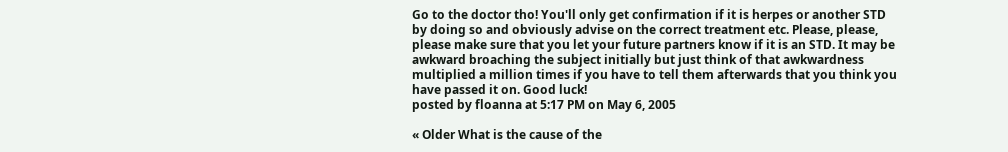Go to the doctor tho! You'll only get confirmation if it is herpes or another STD by doing so and obviously advise on the correct treatment etc. Please, please, please make sure that you let your future partners know if it is an STD. It may be awkward broaching the subject initially but just think of that awkwardness multiplied a million times if you have to tell them afterwards that you think you have passed it on. Good luck!
posted by floanna at 5:17 PM on May 6, 2005

« Older What is the cause of the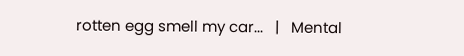rotten egg smell my car...   |   Mental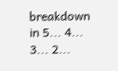breakdown in 5... 4... 3... 2...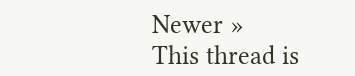Newer »
This thread is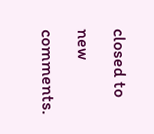closed to new comments.